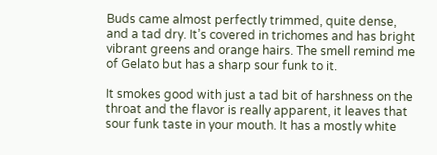Buds came almost perfectly trimmed, quite dense, and a tad dry. It’s covered in trichomes and has bright vibrant greens and orange hairs. The smell remind me of Gelato but has a sharp sour funk to it.

It smokes good with just a tad bit of harshness on the throat and the flavor is really apparent, it leaves that sour funk taste in your mouth. It has a mostly white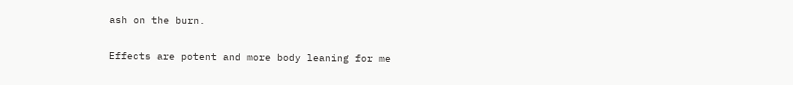ash on the burn.

Effects are potent and more body leaning for me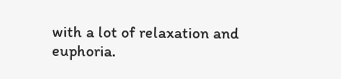with a lot of relaxation and euphoria.